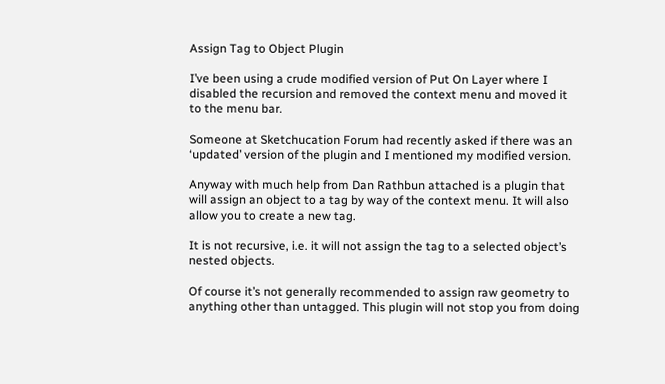Assign Tag to Object Plugin

I’ve been using a crude modified version of Put On Layer where I disabled the recursion and removed the context menu and moved it to the menu bar.

Someone at Sketchucation Forum had recently asked if there was an ‘updated’ version of the plugin and I mentioned my modified version.

Anyway with much help from Dan Rathbun attached is a plugin that will assign an object to a tag by way of the context menu. It will also allow you to create a new tag.

It is not recursive, i.e. it will not assign the tag to a selected object’s nested objects.

Of course it’s not generally recommended to assign raw geometry to anything other than untagged. This plugin will not stop you from doing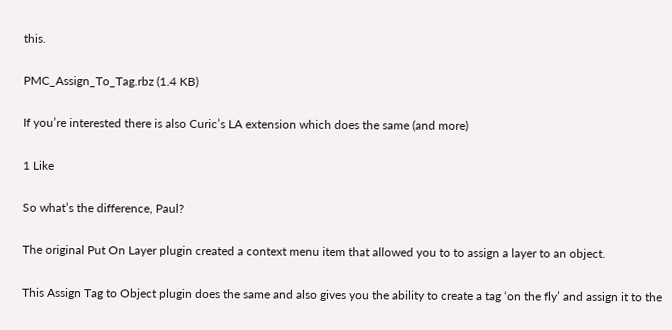this.

PMC_Assign_To_Tag.rbz (1.4 KB)

If you’re interested there is also Curic’s LA extension which does the same (and more)

1 Like

So what’s the difference, Paul?

The original Put On Layer plugin created a context menu item that allowed you to to assign a layer to an object.

This Assign Tag to Object plugin does the same and also gives you the ability to create a tag ‘on the fly’ and assign it to the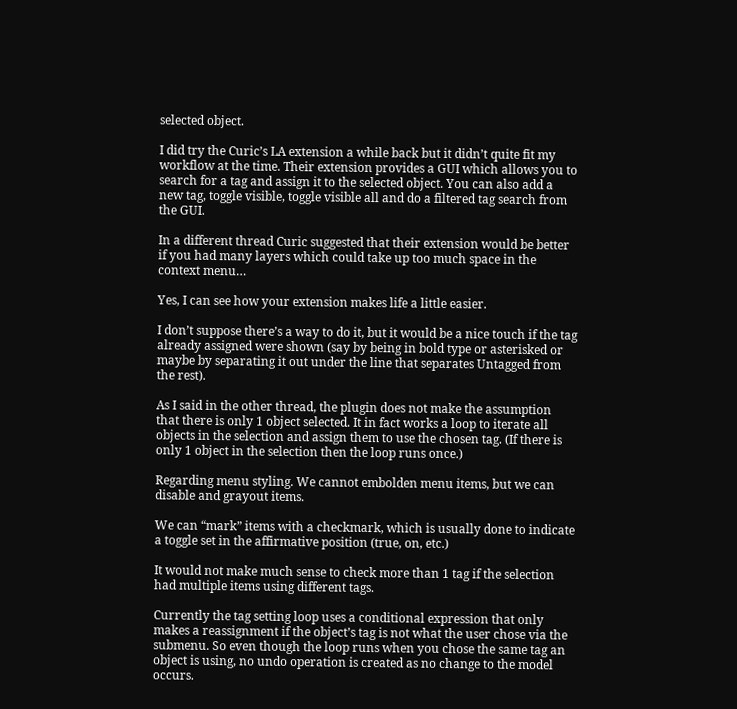selected object.

I did try the Curic’s LA extension a while back but it didn’t quite fit my workflow at the time. Their extension provides a GUI which allows you to search for a tag and assign it to the selected object. You can also add a new tag, toggle visible, toggle visible all and do a filtered tag search from the GUI.

In a different thread Curic suggested that their extension would be better if you had many layers which could take up too much space in the context menu…

Yes, I can see how your extension makes life a little easier.

I don’t suppose there’s a way to do it, but it would be a nice touch if the tag already assigned were shown (say by being in bold type or asterisked or maybe by separating it out under the line that separates Untagged from the rest).

As I said in the other thread, the plugin does not make the assumption that there is only 1 object selected. It in fact works a loop to iterate all objects in the selection and assign them to use the chosen tag. (If there is only 1 object in the selection then the loop runs once.)

Regarding menu styling. We cannot embolden menu items, but we can disable and grayout items.

We can “mark” items with a checkmark, which is usually done to indicate a toggle set in the affirmative position (true, on, etc.)

It would not make much sense to check more than 1 tag if the selection had multiple items using different tags.

Currently the tag setting loop uses a conditional expression that only makes a reassignment if the object’s tag is not what the user chose via the submenu. So even though the loop runs when you chose the same tag an object is using, no undo operation is created as no change to the model occurs.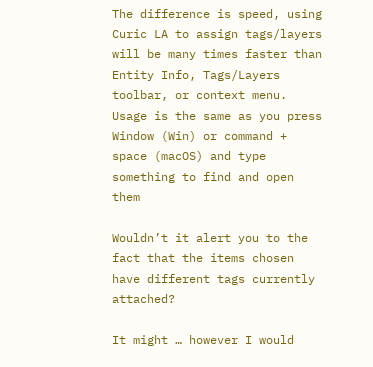The difference is speed, using Curic LA to assign tags/layers will be many times faster than Entity Info, Tags/Layers toolbar, or context menu.
Usage is the same as you press Window (Win) or command + space (macOS) and type something to find and open them

Wouldn’t it alert you to the fact that the items chosen have different tags currently attached?

It might … however I would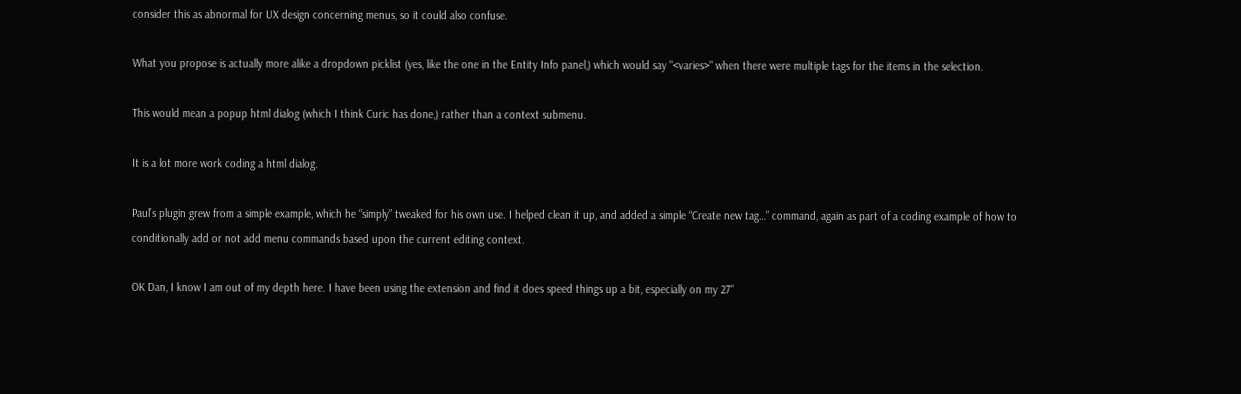consider this as abnormal for UX design concerning menus, so it could also confuse.

What you propose is actually more alike a dropdown picklist (yes, like the one in the Entity Info panel,) which would say "<varies>" when there were multiple tags for the items in the selection.

This would mean a popup html dialog (which I think Curic has done,) rather than a context submenu.

It is a lot more work coding a html dialog.

Paul’s plugin grew from a simple example, which he “simply” tweaked for his own use. I helped clean it up, and added a simple “Create new tag…” command, again as part of a coding example of how to conditionally add or not add menu commands based upon the current editing context.

OK Dan, I know I am out of my depth here. I have been using the extension and find it does speed things up a bit, especially on my 27"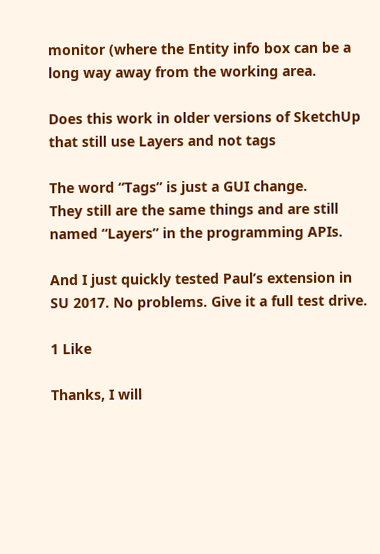monitor (where the Entity info box can be a long way away from the working area.

Does this work in older versions of SketchUp that still use Layers and not tags

The word “Tags” is just a GUI change.
They still are the same things and are still named “Layers” in the programming APIs.

And I just quickly tested Paul’s extension in SU 2017. No problems. Give it a full test drive.

1 Like

Thanks, I will